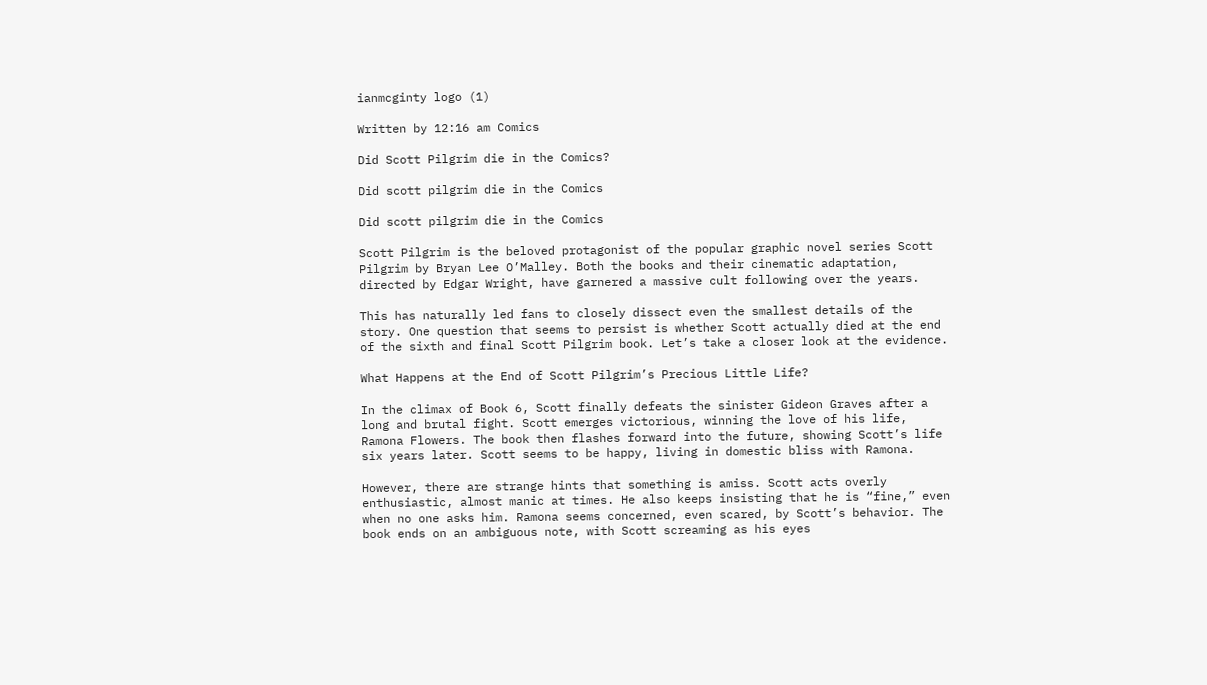ianmcginty logo (1)

Written by 12:16 am Comics

Did Scott Pilgrim die in the Comics?

Did scott pilgrim die in the Comics

Did scott pilgrim die in the Comics

Scott Pilgrim is the beloved protagonist of the popular graphic novel series Scott Pilgrim by Bryan Lee O’Malley. Both the books and their cinematic adaptation, directed by Edgar Wright, have garnered a massive cult following over the years.

This has naturally led fans to closely dissect even the smallest details of the story. One question that seems to persist is whether Scott actually died at the end of the sixth and final Scott Pilgrim book. Let’s take a closer look at the evidence.

What Happens at the End of Scott Pilgrim’s Precious Little Life?

In the climax of Book 6, Scott finally defeats the sinister Gideon Graves after a long and brutal fight. Scott emerges victorious, winning the love of his life, Ramona Flowers. The book then flashes forward into the future, showing Scott’s life six years later. Scott seems to be happy, living in domestic bliss with Ramona.

However, there are strange hints that something is amiss. Scott acts overly enthusiastic, almost manic at times. He also keeps insisting that he is “fine,” even when no one asks him. Ramona seems concerned, even scared, by Scott’s behavior. The book ends on an ambiguous note, with Scott screaming as his eyes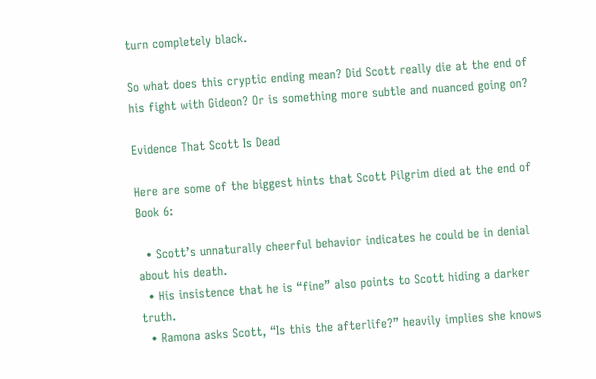turn completely black.

So what does this cryptic ending mean? Did Scott really die at the end of his fight with Gideon? Or is something more subtle and nuanced going on?

Evidence That Scott Is Dead

Here are some of the biggest hints that Scott Pilgrim died at the end of Book 6:

  • Scott’s unnaturally cheerful behavior indicates he could be in denial about his death.
  • His insistence that he is “fine” also points to Scott hiding a darker truth.
  • Ramona asks Scott, “Is this the afterlife?” heavily implies she knows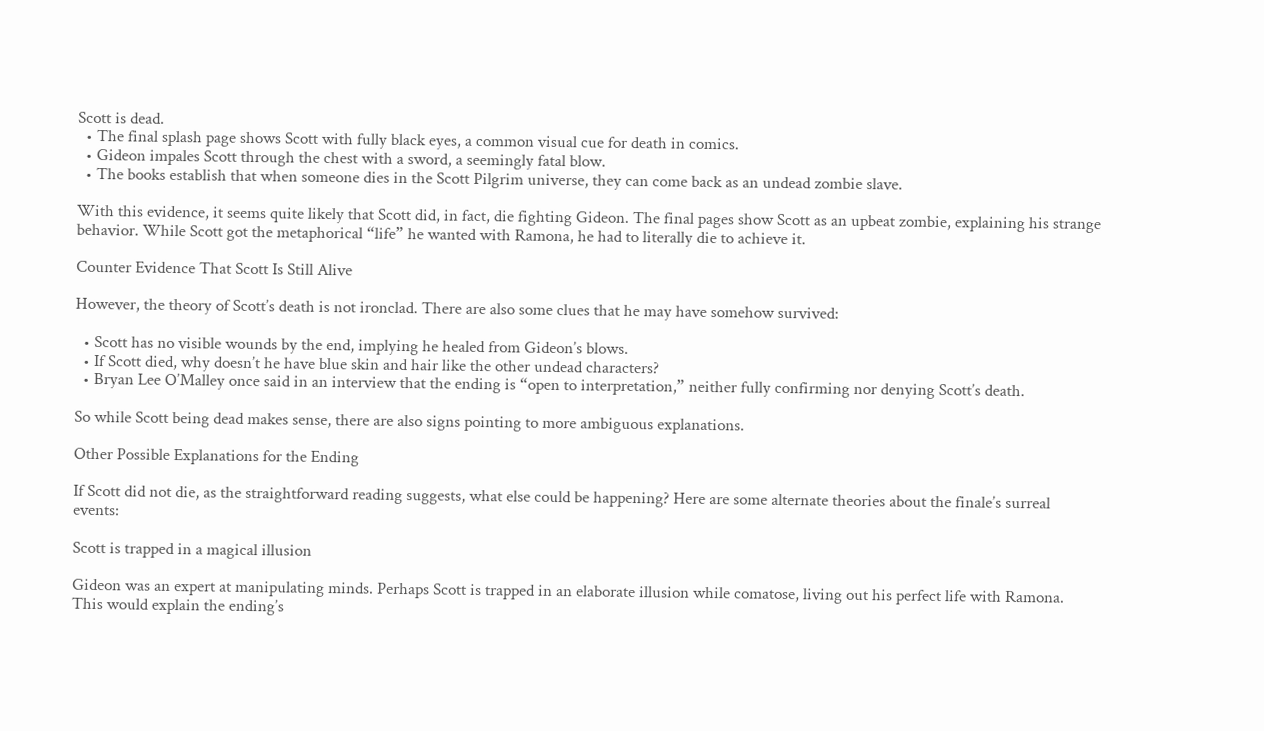Scott is dead.
  • The final splash page shows Scott with fully black eyes, a common visual cue for death in comics.
  • Gideon impales Scott through the chest with a sword, a seemingly fatal blow.
  • The books establish that when someone dies in the Scott Pilgrim universe, they can come back as an undead zombie slave.

With this evidence, it seems quite likely that Scott did, in fact, die fighting Gideon. The final pages show Scott as an upbeat zombie, explaining his strange behavior. While Scott got the metaphorical “life” he wanted with Ramona, he had to literally die to achieve it.

Counter Evidence That Scott Is Still Alive

However, the theory of Scott’s death is not ironclad. There are also some clues that he may have somehow survived:

  • Scott has no visible wounds by the end, implying he healed from Gideon’s blows.
  • If Scott died, why doesn’t he have blue skin and hair like the other undead characters?
  • Bryan Lee O’Malley once said in an interview that the ending is “open to interpretation,” neither fully confirming nor denying Scott’s death.

So while Scott being dead makes sense, there are also signs pointing to more ambiguous explanations.

Other Possible Explanations for the Ending

If Scott did not die, as the straightforward reading suggests, what else could be happening? Here are some alternate theories about the finale’s surreal events:

Scott is trapped in a magical illusion

Gideon was an expert at manipulating minds. Perhaps Scott is trapped in an elaborate illusion while comatose, living out his perfect life with Ramona. This would explain the ending’s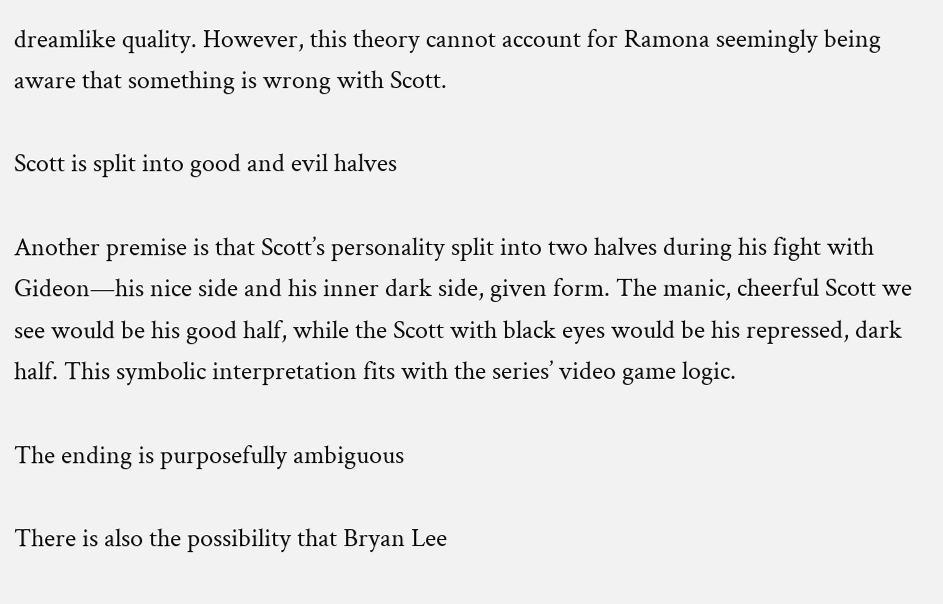dreamlike quality. However, this theory cannot account for Ramona seemingly being aware that something is wrong with Scott.

Scott is split into good and evil halves

Another premise is that Scott’s personality split into two halves during his fight with Gideon—his nice side and his inner dark side, given form. The manic, cheerful Scott we see would be his good half, while the Scott with black eyes would be his repressed, dark half. This symbolic interpretation fits with the series’ video game logic.

The ending is purposefully ambiguous

There is also the possibility that Bryan Lee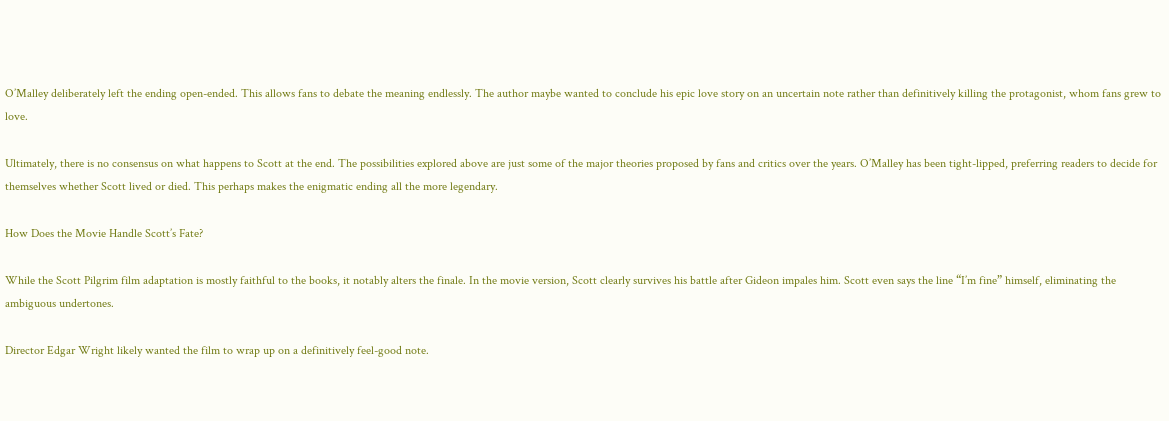O’Malley deliberately left the ending open-ended. This allows fans to debate the meaning endlessly. The author maybe wanted to conclude his epic love story on an uncertain note rather than definitively killing the protagonist, whom fans grew to love.

Ultimately, there is no consensus on what happens to Scott at the end. The possibilities explored above are just some of the major theories proposed by fans and critics over the years. O’Malley has been tight-lipped, preferring readers to decide for themselves whether Scott lived or died. This perhaps makes the enigmatic ending all the more legendary.

How Does the Movie Handle Scott’s Fate?

While the Scott Pilgrim film adaptation is mostly faithful to the books, it notably alters the finale. In the movie version, Scott clearly survives his battle after Gideon impales him. Scott even says the line “I’m fine” himself, eliminating the ambiguous undertones.

Director Edgar Wright likely wanted the film to wrap up on a definitively feel-good note.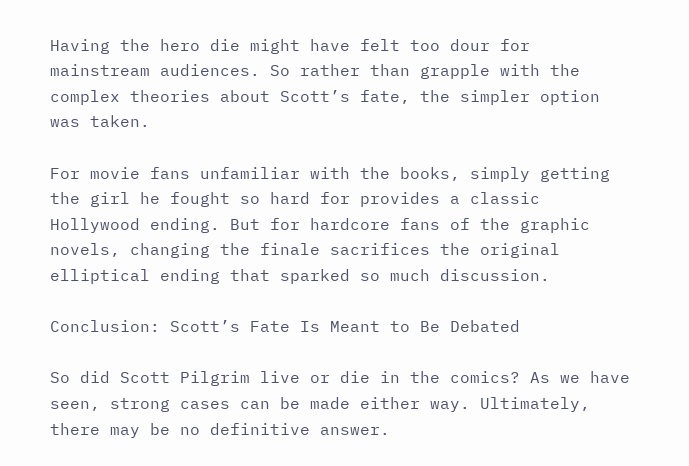Having the hero die might have felt too dour for mainstream audiences. So rather than grapple with the complex theories about Scott’s fate, the simpler option was taken.

For movie fans unfamiliar with the books, simply getting the girl he fought so hard for provides a classic Hollywood ending. But for hardcore fans of the graphic novels, changing the finale sacrifices the original elliptical ending that sparked so much discussion.

Conclusion: Scott’s Fate Is Meant to Be Debated

So did Scott Pilgrim live or die in the comics? As we have seen, strong cases can be made either way. Ultimately, there may be no definitive answer.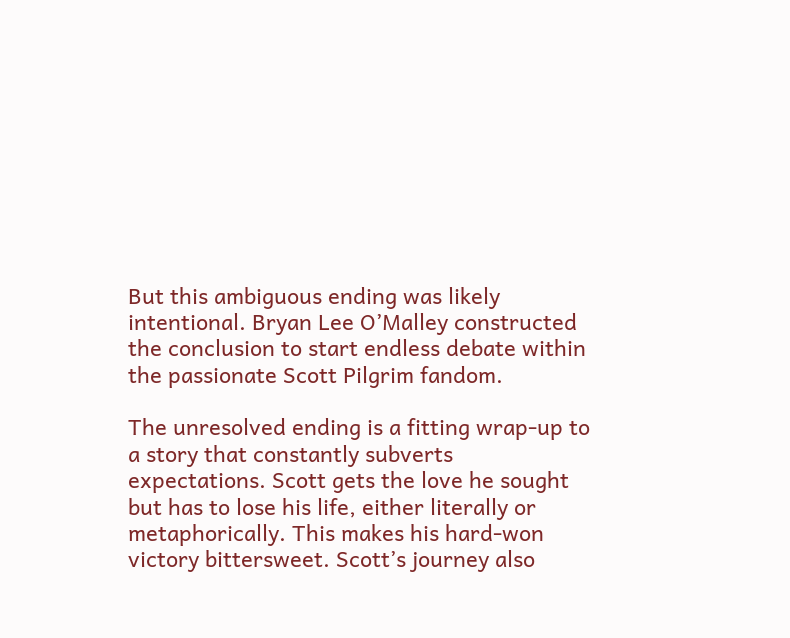But this ambiguous ending was likely intentional. Bryan Lee O’Malley constructed the conclusion to start endless debate within the passionate Scott Pilgrim fandom.

The unresolved ending is a fitting wrap-up to a story that constantly subverts expectations. Scott gets the love he sought but has to lose his life, either literally or metaphorically. This makes his hard-won victory bittersweet. Scott’s journey also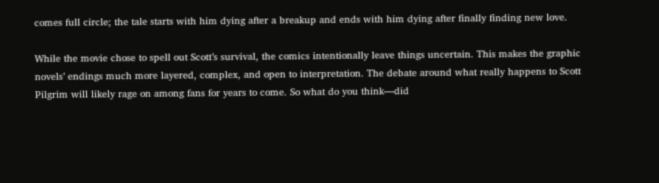comes full circle; the tale starts with him dying after a breakup and ends with him dying after finally finding new love.

While the movie chose to spell out Scott’s survival, the comics intentionally leave things uncertain. This makes the graphic novels’ endings much more layered, complex, and open to interpretation. The debate around what really happens to Scott Pilgrim will likely rage on among fans for years to come. So what do you think—did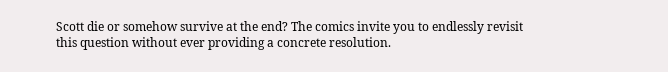Scott die or somehow survive at the end? The comics invite you to endlessly revisit this question without ever providing a concrete resolution.